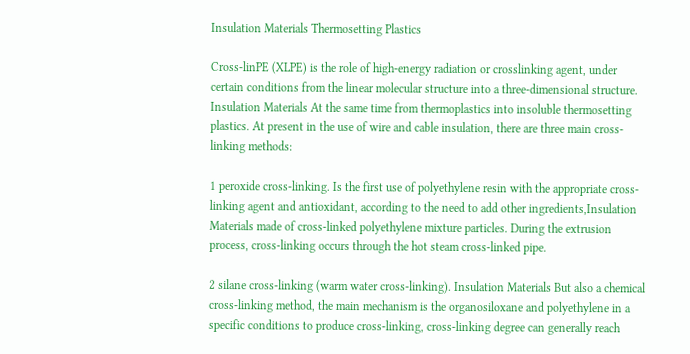Insulation Materials Thermosetting Plastics

Cross-linPE (XLPE) is the role of high-energy radiation or crosslinking agent, under certain conditions from the linear molecular structure into a three-dimensional structure. Insulation Materials At the same time from thermoplastics into insoluble thermosetting plastics. At present in the use of wire and cable insulation, there are three main cross-linking methods:

1 peroxide cross-linking. Is the first use of polyethylene resin with the appropriate cross-linking agent and antioxidant, according to the need to add other ingredients,Insulation Materials made of cross-linked polyethylene mixture particles. During the extrusion process, cross-linking occurs through the hot steam cross-linked pipe.

2 silane cross-linking (warm water cross-linking). Insulation Materials But also a chemical cross-linking method, the main mechanism is the organosiloxane and polyethylene in a specific conditions to produce cross-linking, cross-linking degree can generally reach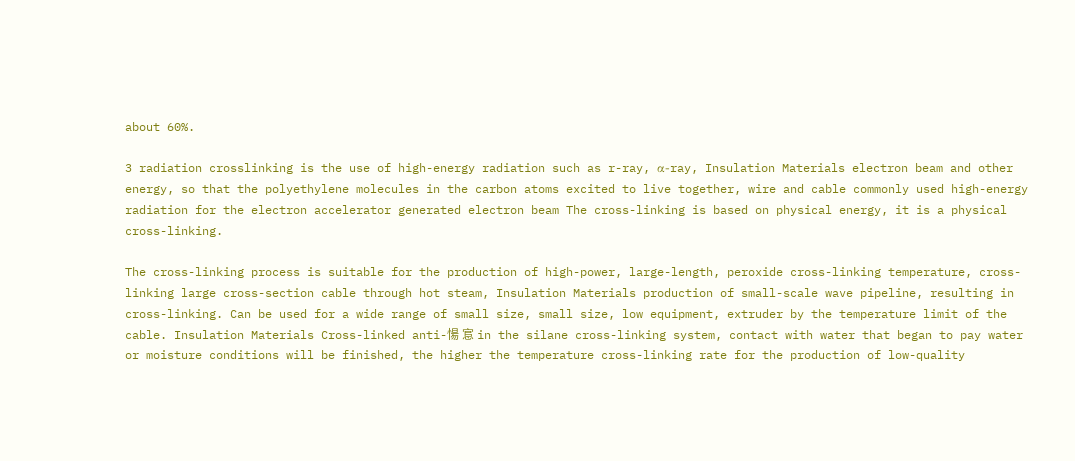about 60%.

3 radiation crosslinking is the use of high-energy radiation such as r-ray, α-ray, Insulation Materials electron beam and other energy, so that the polyethylene molecules in the carbon atoms excited to live together, wire and cable commonly used high-energy radiation for the electron accelerator generated electron beam The cross-linking is based on physical energy, it is a physical cross-linking.

The cross-linking process is suitable for the production of high-power, large-length, peroxide cross-linking temperature, cross-linking large cross-section cable through hot steam, Insulation Materials production of small-scale wave pipeline, resulting in cross-linking. Can be used for a wide range of small size, small size, low equipment, extruder by the temperature limit of the cable. Insulation Materials Cross-linked anti-愓 悹 in the silane cross-linking system, contact with water that began to pay water or moisture conditions will be finished, the higher the temperature cross-linking rate for the production of low-quality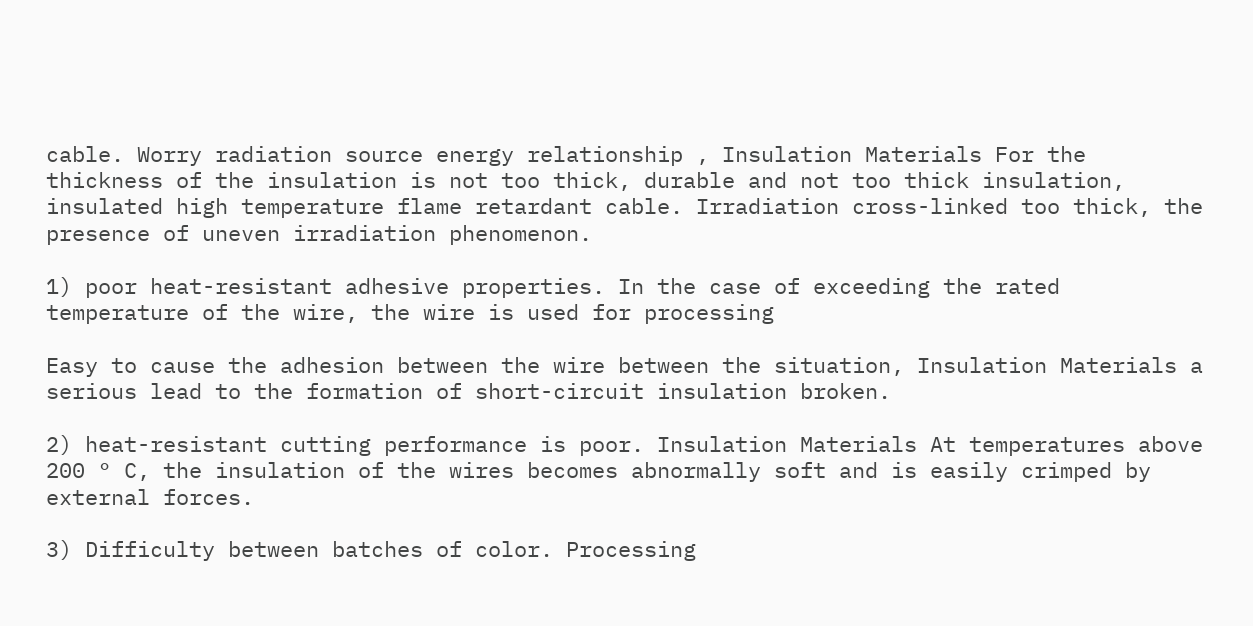cable. Worry radiation source energy relationship , Insulation Materials For the thickness of the insulation is not too thick, durable and not too thick insulation, insulated high temperature flame retardant cable. Irradiation cross-linked too thick, the presence of uneven irradiation phenomenon.

1) poor heat-resistant adhesive properties. In the case of exceeding the rated temperature of the wire, the wire is used for processing

Easy to cause the adhesion between the wire between the situation, Insulation Materials a serious lead to the formation of short-circuit insulation broken.

2) heat-resistant cutting performance is poor. Insulation Materials At temperatures above 200 ° C, the insulation of the wires becomes abnormally soft and is easily crimped by external forces.

3) Difficulty between batches of color. Processing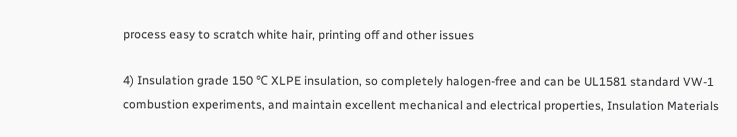process easy to scratch white hair, printing off and other issues

4) Insulation grade 150 ℃ XLPE insulation, so completely halogen-free and can be UL1581 standard VW-1 combustion experiments, and maintain excellent mechanical and electrical properties, Insulation Materials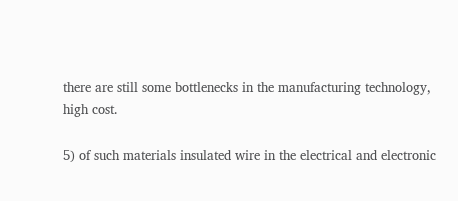there are still some bottlenecks in the manufacturing technology, high cost.

5) of such materials insulated wire in the electrical and electronic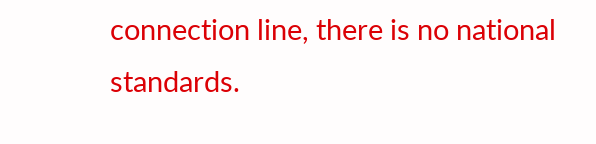connection line, there is no national standards.